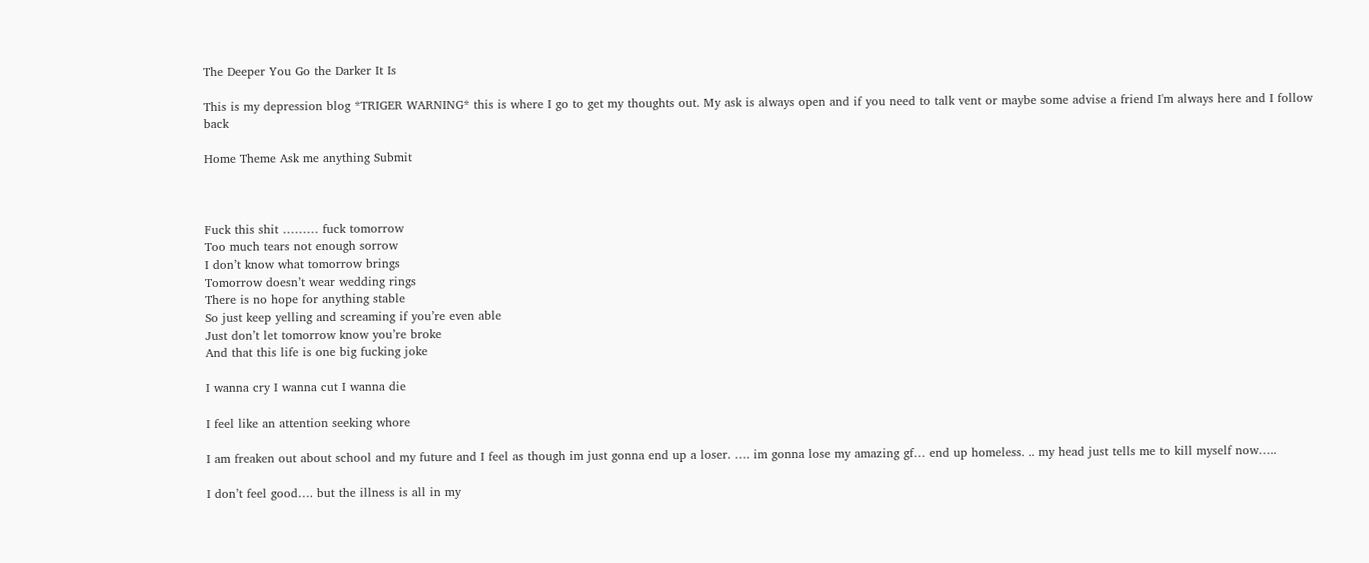The Deeper You Go the Darker It Is

This is my depression blog *TRIGER WARNING* this is where I go to get my thoughts out. My ask is always open and if you need to talk vent or maybe some advise a friend I'm always here and I follow back

Home Theme Ask me anything Submit



Fuck this shit ……… fuck tomorrow
Too much tears not enough sorrow
I don’t know what tomorrow brings
Tomorrow doesn’t wear wedding rings
There is no hope for anything stable
So just keep yelling and screaming if you’re even able
Just don’t let tomorrow know you’re broke
And that this life is one big fucking joke

I wanna cry I wanna cut I wanna die

I feel like an attention seeking whore

I am freaken out about school and my future and I feel as though im just gonna end up a loser. …. im gonna lose my amazing gf… end up homeless. .. my head just tells me to kill myself now…..

I don’t feel good…. but the illness is all in my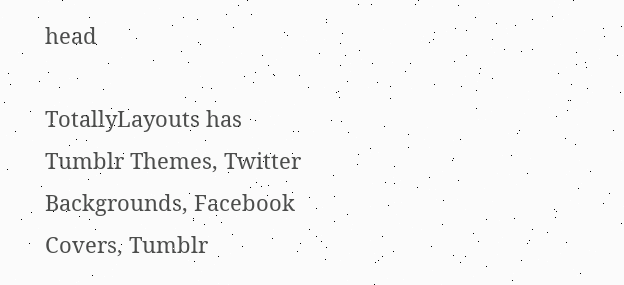head

TotallyLayouts has Tumblr Themes, Twitter Backgrounds, Facebook Covers, Tumblr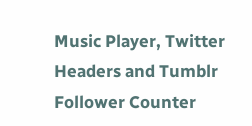Music Player, Twitter Headers and Tumblr Follower Counter